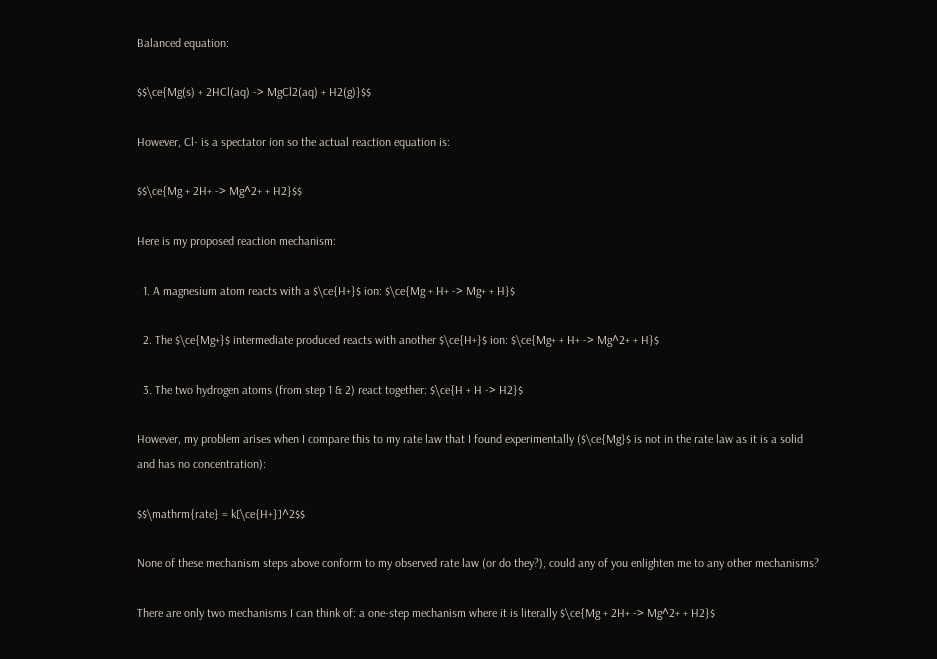Balanced equation:

$$\ce{Mg(s) + 2HCl(aq) -> MgCl2(aq) + H2(g)}$$

However, Cl- is a spectator ion so the actual reaction equation is:

$$\ce{Mg + 2H+ -> Mg^2+ + H2}$$

Here is my proposed reaction mechanism:

  1. A magnesium atom reacts with a $\ce{H+}$ ion: $\ce{Mg + H+ -> Mg+ + H}$

  2. The $\ce{Mg+}$ intermediate produced reacts with another $\ce{H+}$ ion: $\ce{Mg+ + H+ -> Mg^2+ + H}$

  3. The two hydrogen atoms (from step 1 & 2) react together: $\ce{H + H -> H2}$

However, my problem arises when I compare this to my rate law that I found experimentally ($\ce{Mg}$ is not in the rate law as it is a solid and has no concentration):

$$\mathrm{rate} = k[\ce{H+}]^2$$

None of these mechanism steps above conform to my observed rate law (or do they?), could any of you enlighten me to any other mechanisms?

There are only two mechanisms I can think of: a one-step mechanism where it is literally $\ce{Mg + 2H+ -> Mg^2+ + H2}$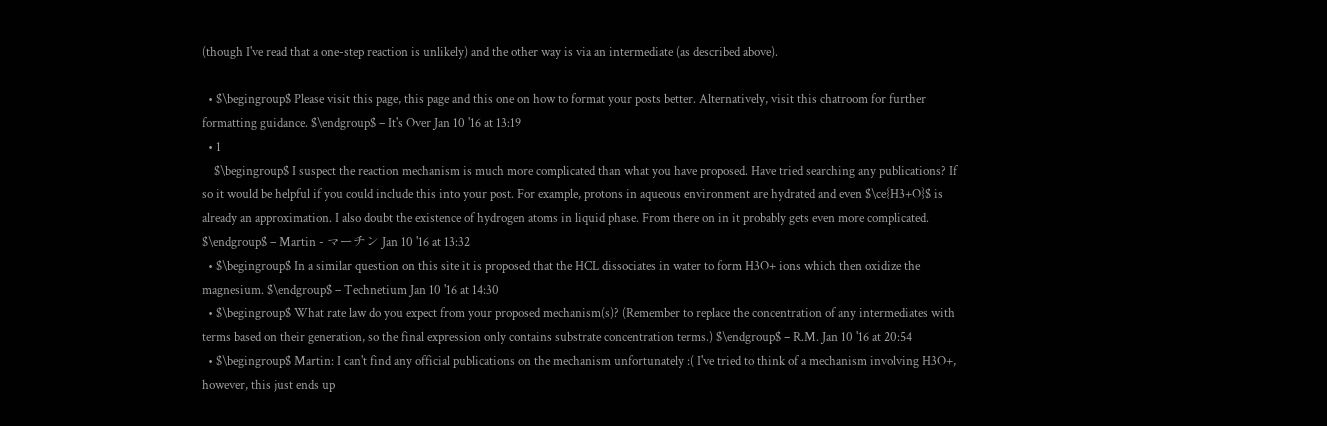(though I've read that a one-step reaction is unlikely) and the other way is via an intermediate (as described above).

  • $\begingroup$ Please visit this page, this page and this one on how to format your posts better. Alternatively, visit this chatroom for further formatting guidance. $\endgroup$ – It's Over Jan 10 '16 at 13:19
  • 1
    $\begingroup$ I suspect the reaction mechanism is much more complicated than what you have proposed. Have tried searching any publications? If so it would be helpful if you could include this into your post. For example, protons in aqueous environment are hydrated and even $\ce{H3+O}$ is already an approximation. I also doubt the existence of hydrogen atoms in liquid phase. From there on in it probably gets even more complicated. $\endgroup$ – Martin - マーチン Jan 10 '16 at 13:32
  • $\begingroup$ In a similar question on this site it is proposed that the HCL dissociates in water to form H3O+ ions which then oxidize the magnesium. $\endgroup$ – Technetium Jan 10 '16 at 14:30
  • $\begingroup$ What rate law do you expect from your proposed mechanism(s)? (Remember to replace the concentration of any intermediates with terms based on their generation, so the final expression only contains substrate concentration terms.) $\endgroup$ – R.M. Jan 10 '16 at 20:54
  • $\begingroup$ Martin: I can't find any official publications on the mechanism unfortunately :( I've tried to think of a mechanism involving H3O+, however, this just ends up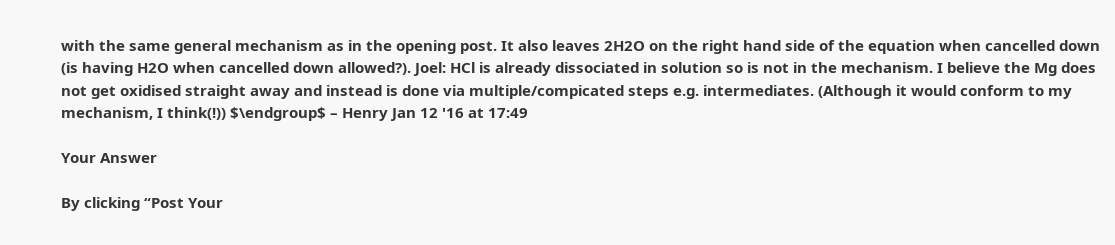with the same general mechanism as in the opening post. It also leaves 2H2O on the right hand side of the equation when cancelled down (is having H2O when cancelled down allowed?). Joel: HCl is already dissociated in solution so is not in the mechanism. I believe the Mg does not get oxidised straight away and instead is done via multiple/compicated steps e.g. intermediates. (Although it would conform to my mechanism, I think(!)) $\endgroup$ – Henry Jan 12 '16 at 17:49

Your Answer

By clicking “Post Your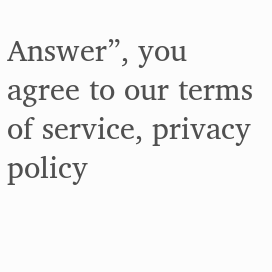Answer”, you agree to our terms of service, privacy policy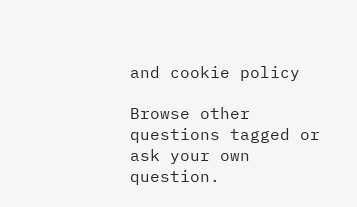and cookie policy

Browse other questions tagged or ask your own question.